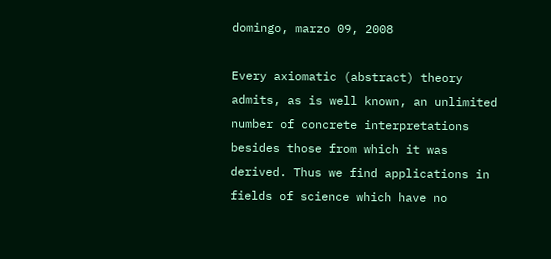domingo, marzo 09, 2008

Every axiomatic (abstract) theory admits, as is well known, an unlimited number of concrete interpretations besides those from which it was derived. Thus we find applications in fields of science which have no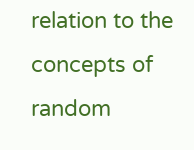relation to the concepts of random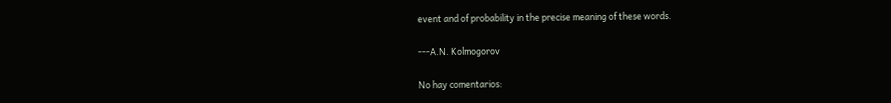event and of probability in the precise meaning of these words.

---A.N. Kolmogorov

No hay comentarios: